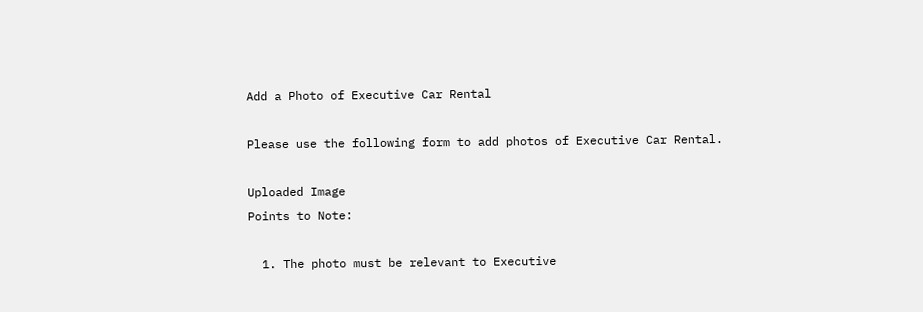Add a Photo of Executive Car Rental

Please use the following form to add photos of Executive Car Rental.

Uploaded Image
Points to Note:

  1. The photo must be relevant to Executive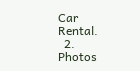Car Rental.
  2. Photos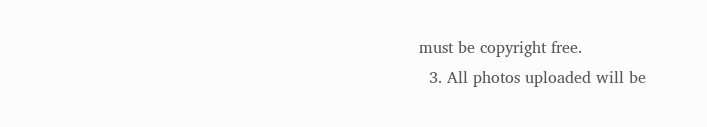must be copyright free.
  3. All photos uploaded will be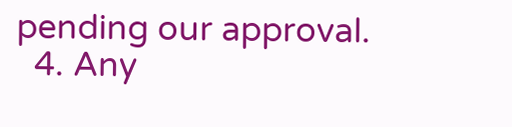pending our approval.
  4. Any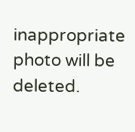inappropriate photo will be deleted.